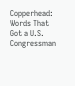Copperhead: Words That Got a U.S. Congressman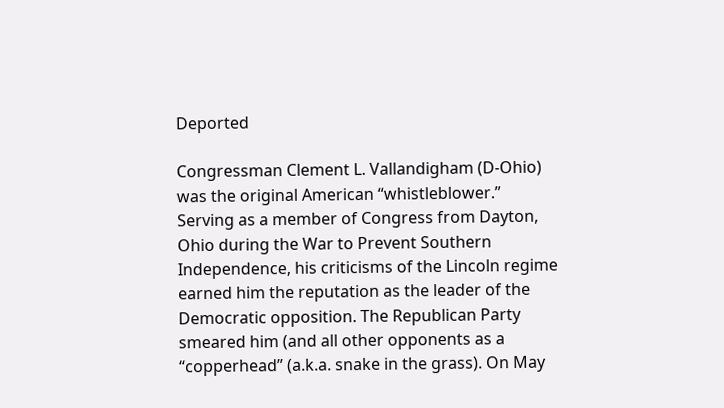Deported

Congressman Clement L. Vallandigham (D-Ohio) was the original American “whistleblower.” Serving as a member of Congress from Dayton, Ohio during the War to Prevent Southern Independence, his criticisms of the Lincoln regime earned him the reputation as the leader of the Democratic opposition. The Republican Party smeared him (and all other opponents as a “copperhead” (a.k.a. snake in the grass). On May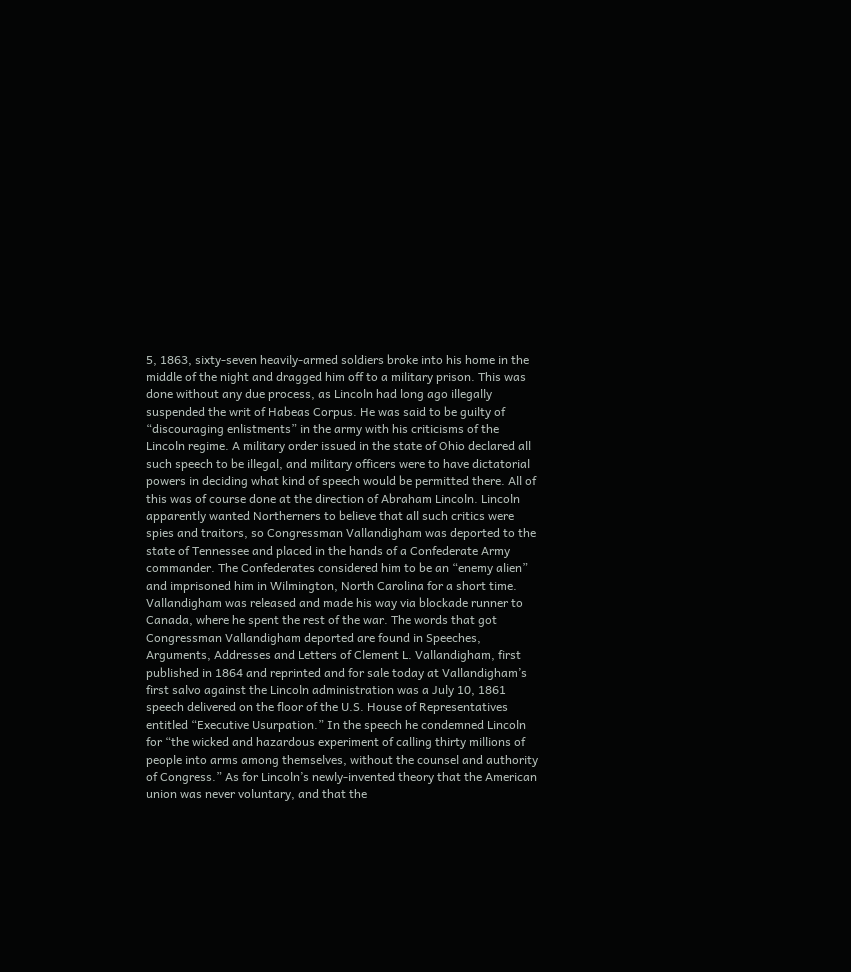5, 1863, sixty-seven heavily-armed soldiers broke into his home in the middle of the night and dragged him off to a military prison. This was done without any due process, as Lincoln had long ago illegally suspended the writ of Habeas Corpus. He was said to be guilty of “discouraging enlistments” in the army with his criticisms of the Lincoln regime. A military order issued in the state of Ohio declared all such speech to be illegal, and military officers were to have dictatorial powers in deciding what kind of speech would be permitted there. All of this was of course done at the direction of Abraham Lincoln. Lincoln apparently wanted Northerners to believe that all such critics were spies and traitors, so Congressman Vallandigham was deported to the state of Tennessee and placed in the hands of a Confederate Army commander. The Confederates considered him to be an “enemy alien” and imprisoned him in Wilmington, North Carolina for a short time. Vallandigham was released and made his way via blockade runner to Canada, where he spent the rest of the war. The words that got Congressman Vallandigham deported are found in Speeches, Arguments, Addresses and Letters of Clement L. Vallandigham, first published in 1864 and reprinted and for sale today at Vallandigham’s first salvo against the Lincoln administration was a July 10, 1861 speech delivered on the floor of the U.S. House of Representatives entitled “Executive Usurpation.” In the speech he condemned Lincoln for “the wicked and hazardous experiment of calling thirty millions of people into arms among themselves, without the counsel and authority of Congress.” As for Lincoln’s newly-invented theory that the American union was never voluntary, and that the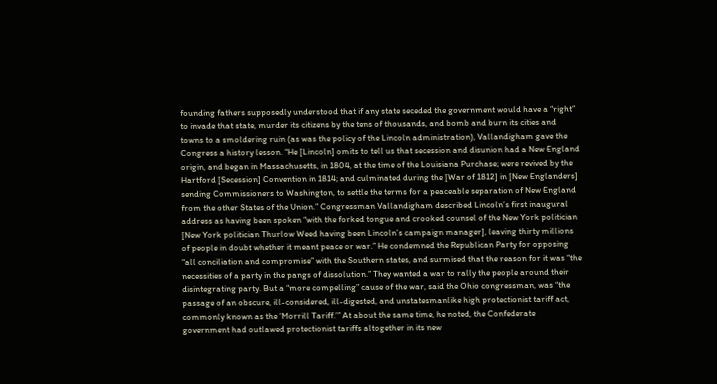founding fathers supposedly understood that if any state seceded the government would have a “right” to invade that state, murder its citizens by the tens of thousands, and bomb and burn its cities and towns to a smoldering ruin (as was the policy of the Lincoln administration), Vallandigham gave the Congress a history lesson. “He [Lincoln] omits to tell us that secession and disunion had a New England origin, and began in Massachusetts, in 1804, at the time of the Louisiana Purchase; were revived by the Hartford [Secession] Convention in 1814; and culminated during the [War of 1812] in [New Englanders] sending Commissioners to Washington, to settle the terms for a peaceable separation of New England from the other States of the Union.” Congressman Vallandigham described Lincoln’s first inaugural address as having been spoken “with the forked tongue and crooked counsel of the New York politician [New York politician Thurlow Weed having been Lincoln’s campaign manager], leaving thirty millions of people in doubt whether it meant peace or war.” He condemned the Republican Party for opposing “all conciliation and compromise” with the Southern states, and surmised that the reason for it was “the necessities of a party in the pangs of dissolution.” They wanted a war to rally the people around their disintegrating party. But a “more compelling” cause of the war, said the Ohio congressman, was “the passage of an obscure, ill-considered, ill-digested, and unstatesmanlike high protectionist tariff act, commonly known as the ‘Morrill Tariff.’” At about the same time, he noted, the Confederate government had outlawed protectionist tariffs altogether in its new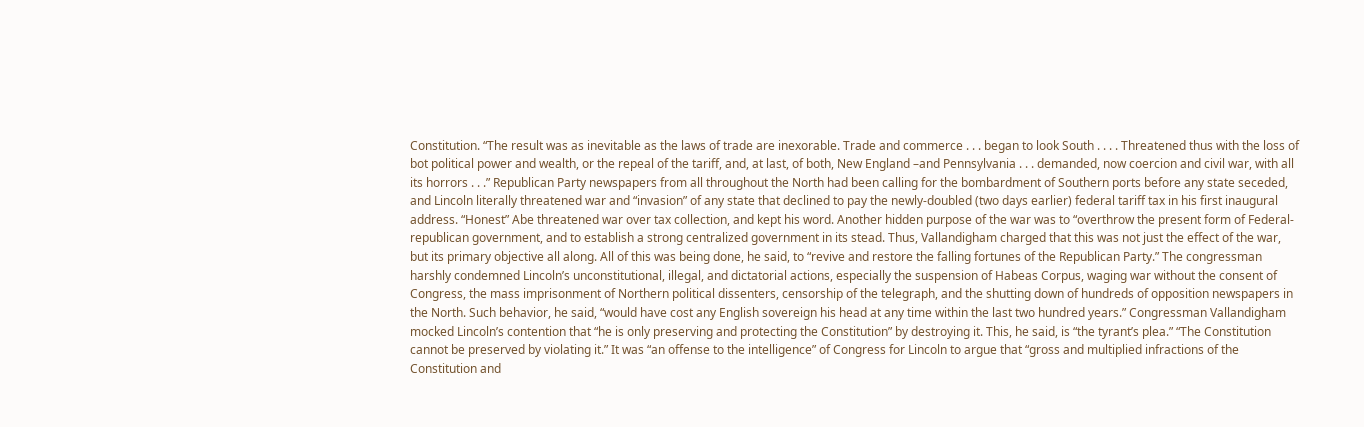Constitution. “The result was as inevitable as the laws of trade are inexorable. Trade and commerce . . . began to look South . . . . Threatened thus with the loss of bot political power and wealth, or the repeal of the tariff, and, at last, of both, New England –and Pennsylvania . . . demanded, now coercion and civil war, with all its horrors . . .” Republican Party newspapers from all throughout the North had been calling for the bombardment of Southern ports before any state seceded, and Lincoln literally threatened war and “invasion” of any state that declined to pay the newly-doubled (two days earlier) federal tariff tax in his first inaugural address. “Honest” Abe threatened war over tax collection, and kept his word. Another hidden purpose of the war was to “overthrow the present form of Federal-republican government, and to establish a strong centralized government in its stead. Thus, Vallandigham charged that this was not just the effect of the war, but its primary objective all along. All of this was being done, he said, to “revive and restore the falling fortunes of the Republican Party.” The congressman harshly condemned Lincoln’s unconstitutional, illegal, and dictatorial actions, especially the suspension of Habeas Corpus, waging war without the consent of Congress, the mass imprisonment of Northern political dissenters, censorship of the telegraph, and the shutting down of hundreds of opposition newspapers in the North. Such behavior, he said, “would have cost any English sovereign his head at any time within the last two hundred years.” Congressman Vallandigham mocked Lincoln’s contention that “he is only preserving and protecting the Constitution” by destroying it. This, he said, is “the tyrant’s plea.” “The Constitution cannot be preserved by violating it.” It was “an offense to the intelligence” of Congress for Lincoln to argue that “gross and multiplied infractions of the Constitution and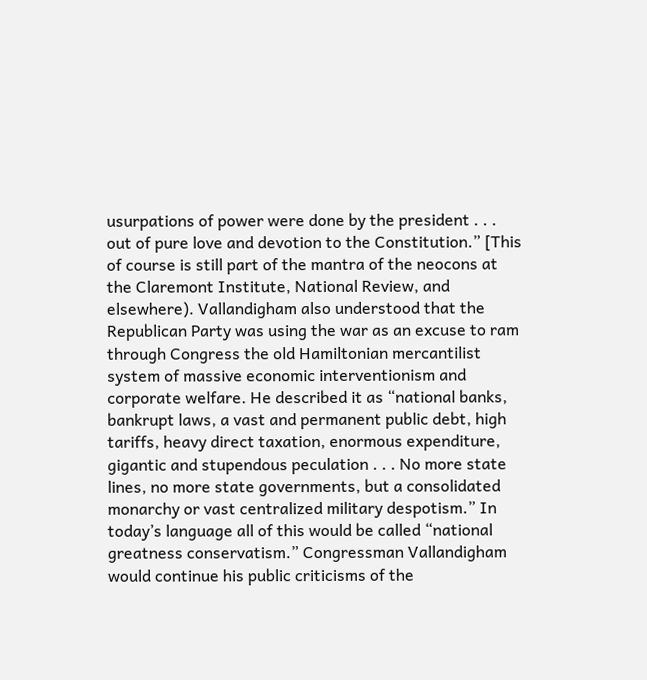usurpations of power were done by the president . . . out of pure love and devotion to the Constitution.” [This of course is still part of the mantra of the neocons at the Claremont Institute, National Review, and elsewhere). Vallandigham also understood that the Republican Party was using the war as an excuse to ram through Congress the old Hamiltonian mercantilist system of massive economic interventionism and corporate welfare. He described it as “national banks, bankrupt laws, a vast and permanent public debt, high tariffs, heavy direct taxation, enormous expenditure, gigantic and stupendous peculation . . . No more state lines, no more state governments, but a consolidated monarchy or vast centralized military despotism.” In today’s language all of this would be called “national greatness conservatism.” Congressman Vallandigham would continue his public criticisms of the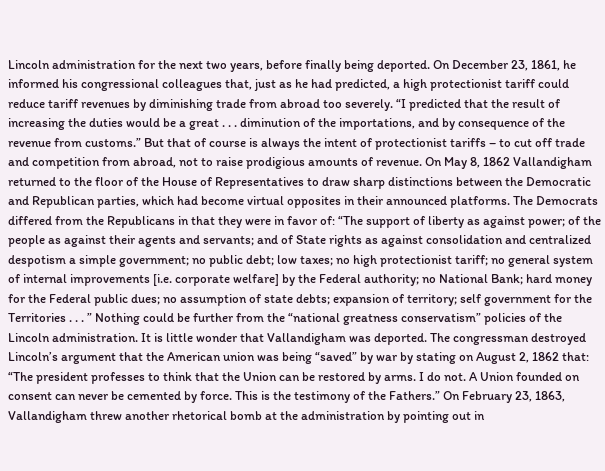Lincoln administration for the next two years, before finally being deported. On December 23, 1861, he informed his congressional colleagues that, just as he had predicted, a high protectionist tariff could reduce tariff revenues by diminishing trade from abroad too severely. “I predicted that the result of increasing the duties would be a great . . . diminution of the importations, and by consequence of the revenue from customs.” But that of course is always the intent of protectionist tariffs – to cut off trade and competition from abroad, not to raise prodigious amounts of revenue. On May 8, 1862 Vallandigham returned to the floor of the House of Representatives to draw sharp distinctions between the Democratic and Republican parties, which had become virtual opposites in their announced platforms. The Democrats differed from the Republicans in that they were in favor of: “The support of liberty as against power; of the people as against their agents and servants; and of State rights as against consolidation and centralized despotism a simple government; no public debt; low taxes; no high protectionist tariff; no general system of internal improvements [i.e. corporate welfare] by the Federal authority; no National Bank; hard money for the Federal public dues; no assumption of state debts; expansion of territory; self government for the Territories . . . ” Nothing could be further from the “national greatness conservatism” policies of the Lincoln administration. It is little wonder that Vallandigham was deported. The congressman destroyed Lincoln’s argument that the American union was being “saved” by war by stating on August 2, 1862 that: “The president professes to think that the Union can be restored by arms. I do not. A Union founded on consent can never be cemented by force. This is the testimony of the Fathers.” On February 23, 1863, Vallandigham threw another rhetorical bomb at the administration by pointing out in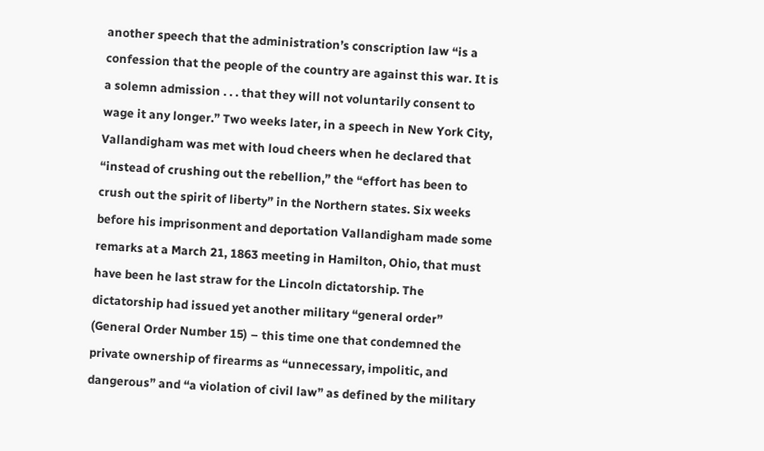another speech that the administration’s conscription law “is a confession that the people of the country are against this war. It is a solemn admission . . . that they will not voluntarily consent to wage it any longer.” Two weeks later, in a speech in New York City, Vallandigham was met with loud cheers when he declared that “instead of crushing out the rebellion,” the “effort has been to crush out the spirit of liberty” in the Northern states. Six weeks before his imprisonment and deportation Vallandigham made some remarks at a March 21, 1863 meeting in Hamilton, Ohio, that must have been he last straw for the Lincoln dictatorship. The dictatorship had issued yet another military “general order” (General Order Number 15) – this time one that condemned the private ownership of firearms as “unnecessary, impolitic, and dangerous” and “a violation of civil law” as defined by the military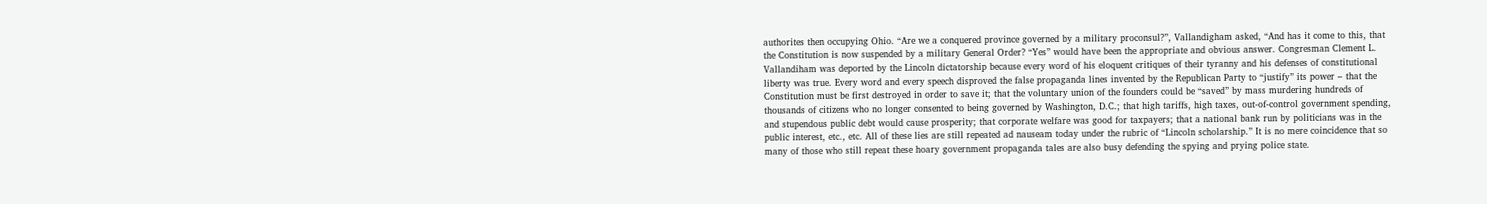authorites then occupying Ohio. “Are we a conquered province governed by a military proconsul?”, Vallandigham asked, “And has it come to this, that the Constitution is now suspended by a military General Order? “Yes” would have been the appropriate and obvious answer. Congresman Clement L. Vallandiham was deported by the Lincoln dictatorship because every word of his eloquent critiques of their tyranny and his defenses of constitutional liberty was true. Every word and every speech disproved the false propaganda lines invented by the Republican Party to “justify” its power – that the Constitution must be first destroyed in order to save it; that the voluntary union of the founders could be “saved” by mass murdering hundreds of thousands of citizens who no longer consented to being governed by Washington, D.C.; that high tariffs, high taxes, out-of-control government spending, and stupendous public debt would cause prosperity; that corporate welfare was good for taxpayers; that a national bank run by politicians was in the public interest, etc., etc. All of these lies are still repeated ad nauseam today under the rubric of “Lincoln scholarship.” It is no mere coincidence that so many of those who still repeat these hoary government propaganda tales are also busy defending the spying and prying police state.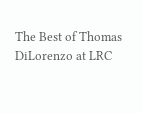The Best of Thomas DiLorenzo at LRC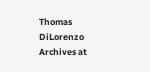Thomas DiLorenzo Archives at